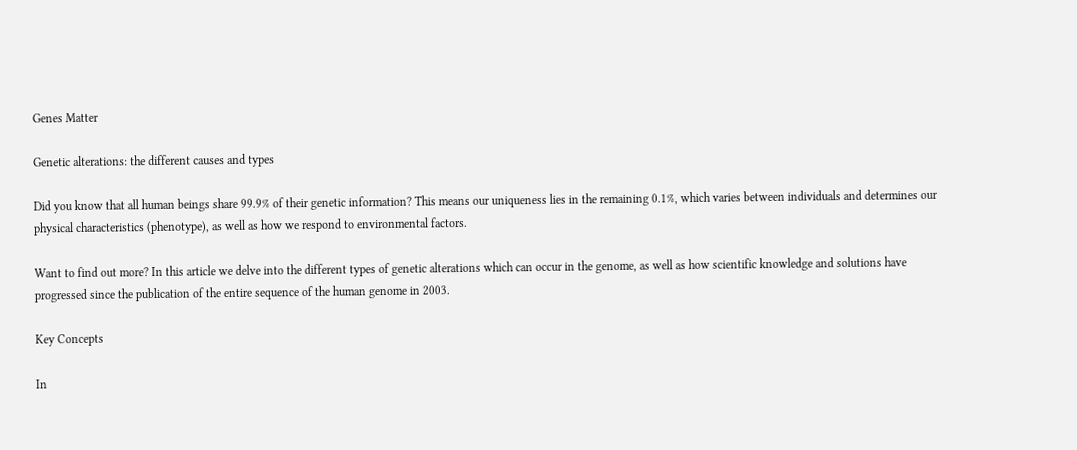Genes Matter

Genetic alterations: the different causes and types

Did you know that all human beings share 99.9% of their genetic information? This means our uniqueness lies in the remaining 0.1%, which varies between individuals and determines our physical characteristics (phenotype), as well as how we respond to environmental factors.

Want to find out more? In this article we delve into the different types of genetic alterations which can occur in the genome, as well as how scientific knowledge and solutions have progressed since the publication of the entire sequence of the human genome in 2003.

Key Concepts

In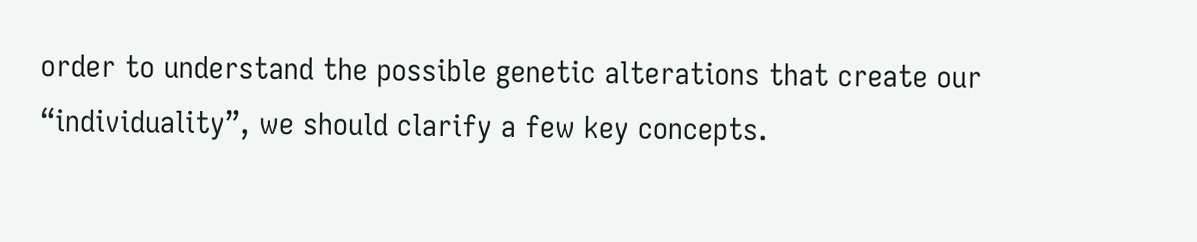order to understand the possible genetic alterations that create our “individuality”, we should clarify a few key concepts.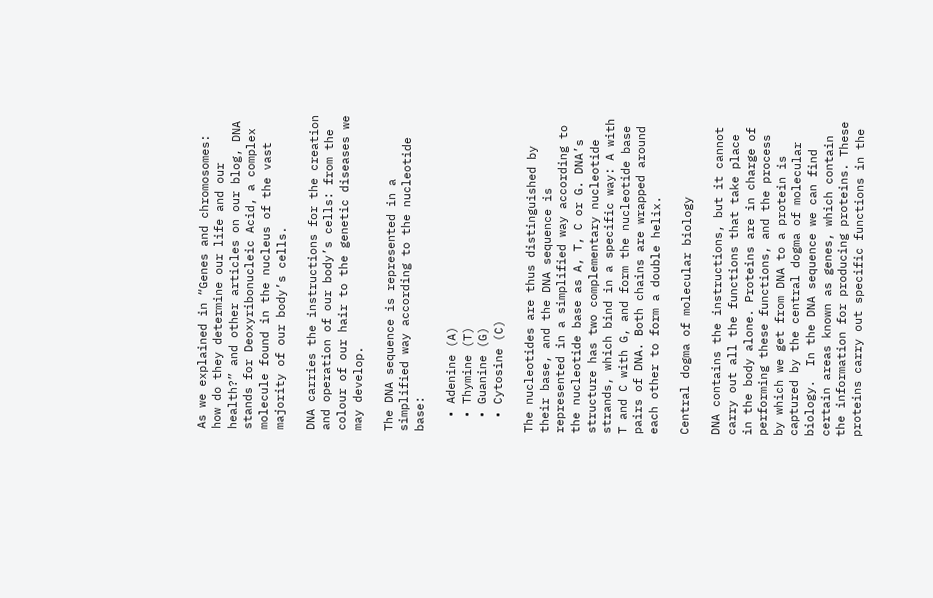As we explained in “Genes and chromosomes: how do they determine our life and our health?” and other articles on our blog, DNA stands for Deoxyribonucleic Acid, a complex molecule found in the nucleus of the vast majority of our body’s cells.

DNA carries the instructions for the creation and operation of our body’s cells: from the colour of our hair to the genetic diseases we may develop.

The DNA sequence is represented in a simplified way according to the nucleotide base:

  • Adenine (A)
  • Thymine (T)
  • Guanine (G)
  • Cytosine (C)

The nucleotides are thus distinguished by their base, and the DNA sequence is represented in a simplified way according to the nucleotide base as A, T, C or G. DNA’s structure has two complementary nucleotide strands, which bind in a specific way: A with T and C with G, and form the nucleotide base pairs of DNA. Both chains are wrapped around each other to form a double helix.

Central dogma of molecular biology

DNA contains the instructions, but it cannot carry out all the functions that take place in the body alone. Proteins are in charge of performing these functions, and the process by which we get from DNA to a protein is captured by the central dogma of molecular biology.  In the DNA sequence we can find certain areas known as genes, which contain the information for producing proteins. These proteins carry out specific functions in the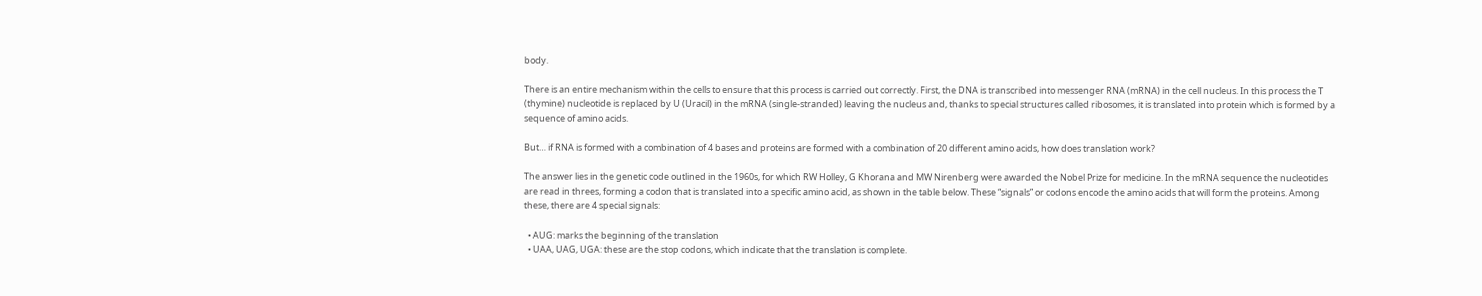body.

There is an entire mechanism within the cells to ensure that this process is carried out correctly. First, the DNA is transcribed into messenger RNA (mRNA) in the cell nucleus. In this process the T (thymine) nucleotide is replaced by U (Uracil) in the mRNA (single-stranded) leaving the nucleus and, thanks to special structures called ribosomes, it is translated into protein which is formed by a sequence of amino acids.

But… if RNA is formed with a combination of 4 bases and proteins are formed with a combination of 20 different amino acids, how does translation work?

The answer lies in the genetic code outlined in the 1960s, for which RW Holley, G Khorana and MW Nirenberg were awarded the Nobel Prize for medicine. In the mRNA sequence the nucleotides are read in threes, forming a codon that is translated into a specific amino acid, as shown in the table below. These “signals” or codons encode the amino acids that will form the proteins. Among these, there are 4 special signals:

  • AUG: marks the beginning of the translation
  • UAA, UAG, UGA: these are the stop codons, which indicate that the translation is complete.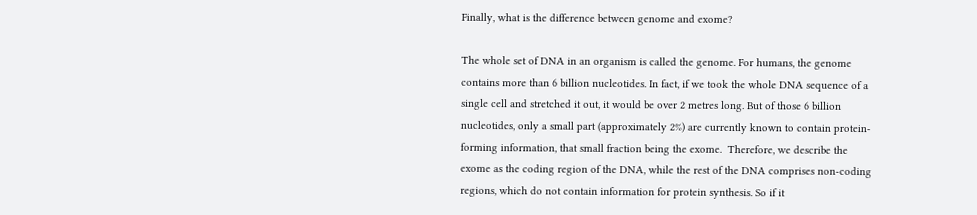Finally, what is the difference between genome and exome?

The whole set of DNA in an organism is called the genome. For humans, the genome contains more than 6 billion nucleotides. In fact, if we took the whole DNA sequence of a single cell and stretched it out, it would be over 2 metres long. But of those 6 billion nucleotides, only a small part (approximately 2%) are currently known to contain protein-forming information, that small fraction being the exome.  Therefore, we describe the exome as the coding region of the DNA, while the rest of the DNA comprises non-coding regions, which do not contain information for protein synthesis. So if it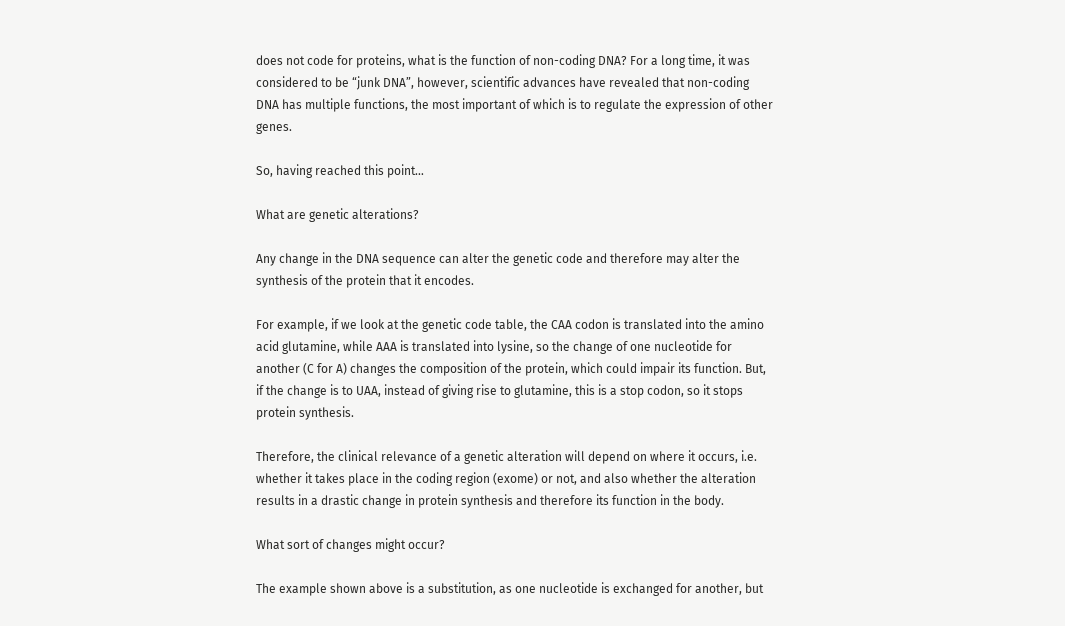does not code for proteins, what is the function of non-coding DNA? For a long time, it was considered to be “junk DNA”, however, scientific advances have revealed that non-coding DNA has multiple functions, the most important of which is to regulate the expression of other genes.

So, having reached this point…

What are genetic alterations?

Any change in the DNA sequence can alter the genetic code and therefore may alter the synthesis of the protein that it encodes.

For example, if we look at the genetic code table, the CAA codon is translated into the amino acid glutamine, while AAA is translated into lysine, so the change of one nucleotide for another (C for A) changes the composition of the protein, which could impair its function. But, if the change is to UAA, instead of giving rise to glutamine, this is a stop codon, so it stops protein synthesis.

Therefore, the clinical relevance of a genetic alteration will depend on where it occurs, i.e. whether it takes place in the coding region (exome) or not, and also whether the alteration results in a drastic change in protein synthesis and therefore its function in the body.

What sort of changes might occur?

The example shown above is a substitution, as one nucleotide is exchanged for another, but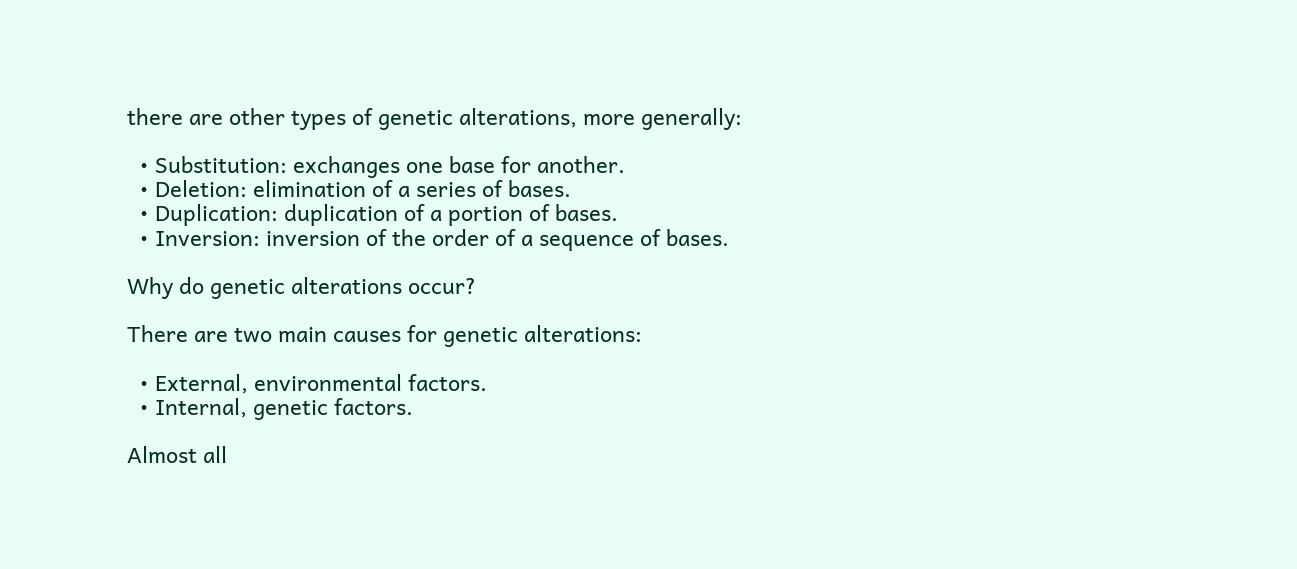there are other types of genetic alterations, more generally:

  • Substitution: exchanges one base for another.
  • Deletion: elimination of a series of bases.
  • Duplication: duplication of a portion of bases.
  • Inversion: inversion of the order of a sequence of bases.

Why do genetic alterations occur?

There are two main causes for genetic alterations:

  • External, environmental factors.
  • Internal, genetic factors.

Almost all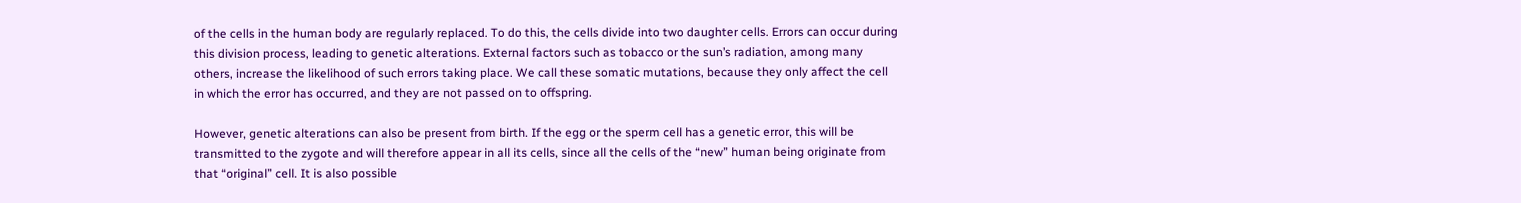of the cells in the human body are regularly replaced. To do this, the cells divide into two daughter cells. Errors can occur during this division process, leading to genetic alterations. External factors such as tobacco or the sun’s radiation, among many others, increase the likelihood of such errors taking place. We call these somatic mutations, because they only affect the cell in which the error has occurred, and they are not passed on to offspring.

However, genetic alterations can also be present from birth. If the egg or the sperm cell has a genetic error, this will be transmitted to the zygote and will therefore appear in all its cells, since all the cells of the “new” human being originate from that “original” cell. It is also possible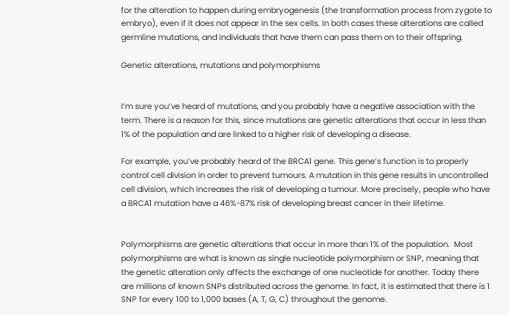for the alteration to happen during embryogenesis (the transformation process from zygote to embryo), even if it does not appear in the sex cells. In both cases these alterations are called germline mutations, and individuals that have them can pass them on to their offspring.

Genetic alterations, mutations and polymorphisms


I’m sure you’ve heard of mutations, and you probably have a negative association with the term. There is a reason for this, since mutations are genetic alterations that occur in less than 1% of the population and are linked to a higher risk of developing a disease.

For example, you’ve probably heard of the BRCA1 gene. This gene’s function is to properly control cell division in order to prevent tumours. A mutation in this gene results in uncontrolled cell division, which increases the risk of developing a tumour. More precisely, people who have a BRCA1 mutation have a 46%-87% risk of developing breast cancer in their lifetime.


Polymorphisms are genetic alterations that occur in more than 1% of the population.  Most polymorphisms are what is known as single nucleotide polymorphism or SNP, meaning that the genetic alteration only affects the exchange of one nucleotide for another. Today there are millions of known SNPs distributed across the genome. In fact, it is estimated that there is 1 SNP for every 100 to 1,000 bases (A, T, G, C) throughout the genome.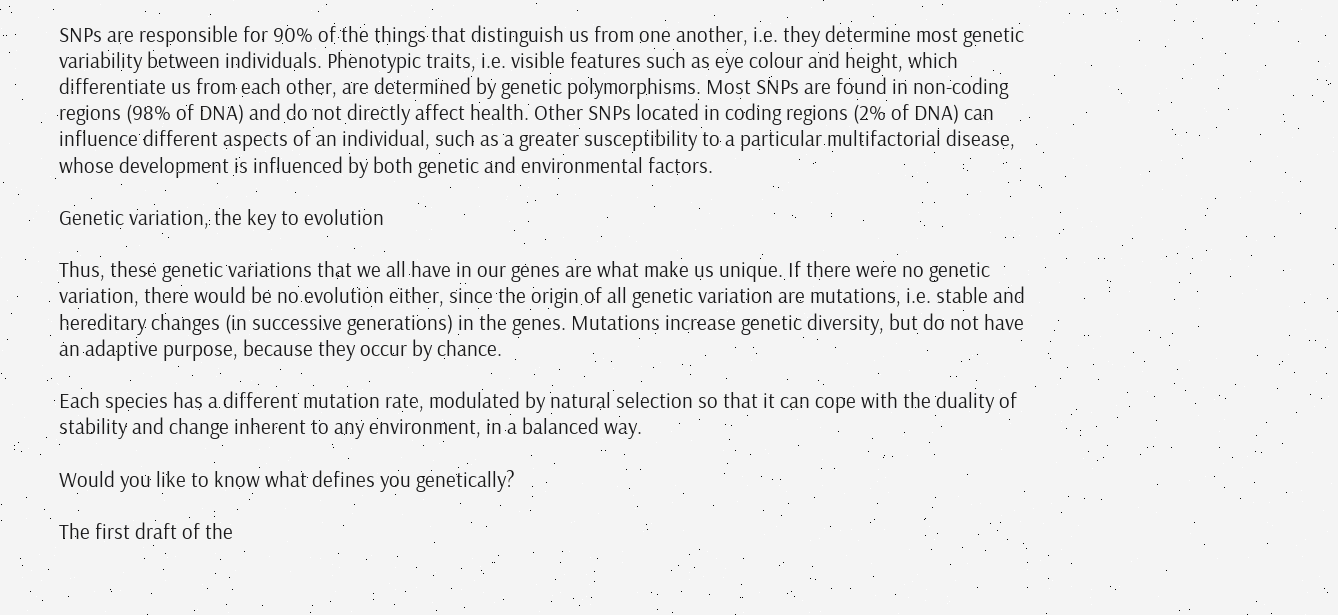SNPs are responsible for 90% of the things that distinguish us from one another, i.e. they determine most genetic variability between individuals. Phenotypic traits, i.e. visible features such as eye colour and height, which differentiate us from each other, are determined by genetic polymorphisms. Most SNPs are found in non-coding regions (98% of DNA) and do not directly affect health. Other SNPs located in coding regions (2% of DNA) can influence different aspects of an individual, such as a greater susceptibility to a particular multifactorial disease, whose development is influenced by both genetic and environmental factors.

Genetic variation, the key to evolution

Thus, these genetic variations that we all have in our genes are what make us unique. If there were no genetic variation, there would be no evolution either, since the origin of all genetic variation are mutations, i.e. stable and hereditary changes (in successive generations) in the genes. Mutations increase genetic diversity, but do not have an adaptive purpose, because they occur by chance.

Each species has a different mutation rate, modulated by natural selection so that it can cope with the duality of stability and change inherent to any environment, in a balanced way.

Would you like to know what defines you genetically?

The first draft of the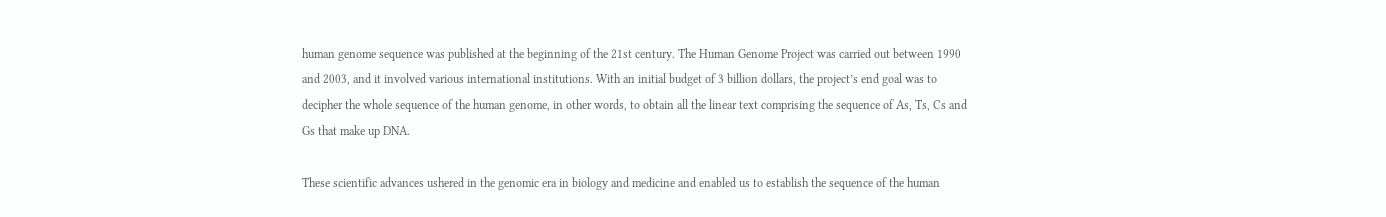human genome sequence was published at the beginning of the 21st century. The Human Genome Project was carried out between 1990 and 2003, and it involved various international institutions. With an initial budget of 3 billion dollars, the project’s end goal was to decipher the whole sequence of the human genome, in other words, to obtain all the linear text comprising the sequence of As, Ts, Cs and Gs that make up DNA.

These scientific advances ushered in the genomic era in biology and medicine and enabled us to establish the sequence of the human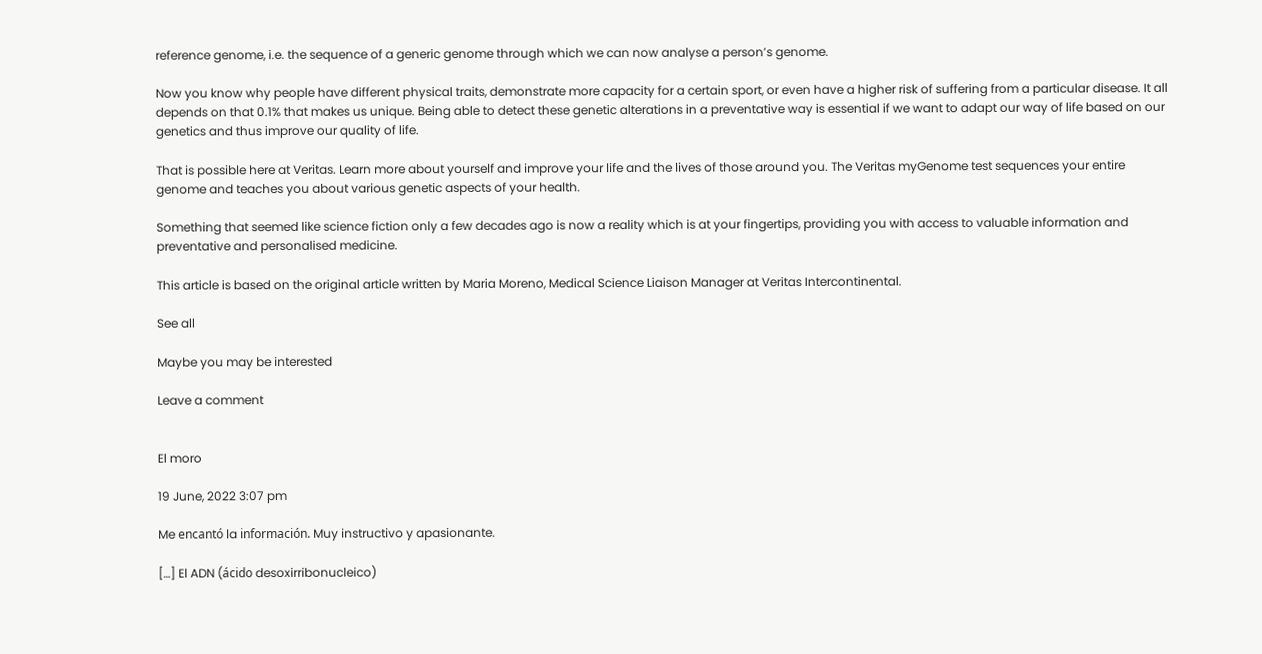reference genome, i.e. the sequence of a generic genome through which we can now analyse a person’s genome.

Now you know why people have different physical traits, demonstrate more capacity for a certain sport, or even have a higher risk of suffering from a particular disease. It all depends on that 0.1% that makes us unique. Being able to detect these genetic alterations in a preventative way is essential if we want to adapt our way of life based on our genetics and thus improve our quality of life.

That is possible here at Veritas. Learn more about yourself and improve your life and the lives of those around you. The Veritas myGenome test sequences your entire genome and teaches you about various genetic aspects of your health.

Something that seemed like science fiction only a few decades ago is now a reality which is at your fingertips, providing you with access to valuable information and preventative and personalised medicine.

This article is based on the original article written by Maria Moreno, Medical Science Liaison Manager at Veritas Intercontinental.

See all

Maybe you may be interested

Leave a comment


El moro

19 June, 2022 3:07 pm

Me encantó la información. Muy instructivo y apasionante.

[…] El ADN (ácido desoxirribonucleico)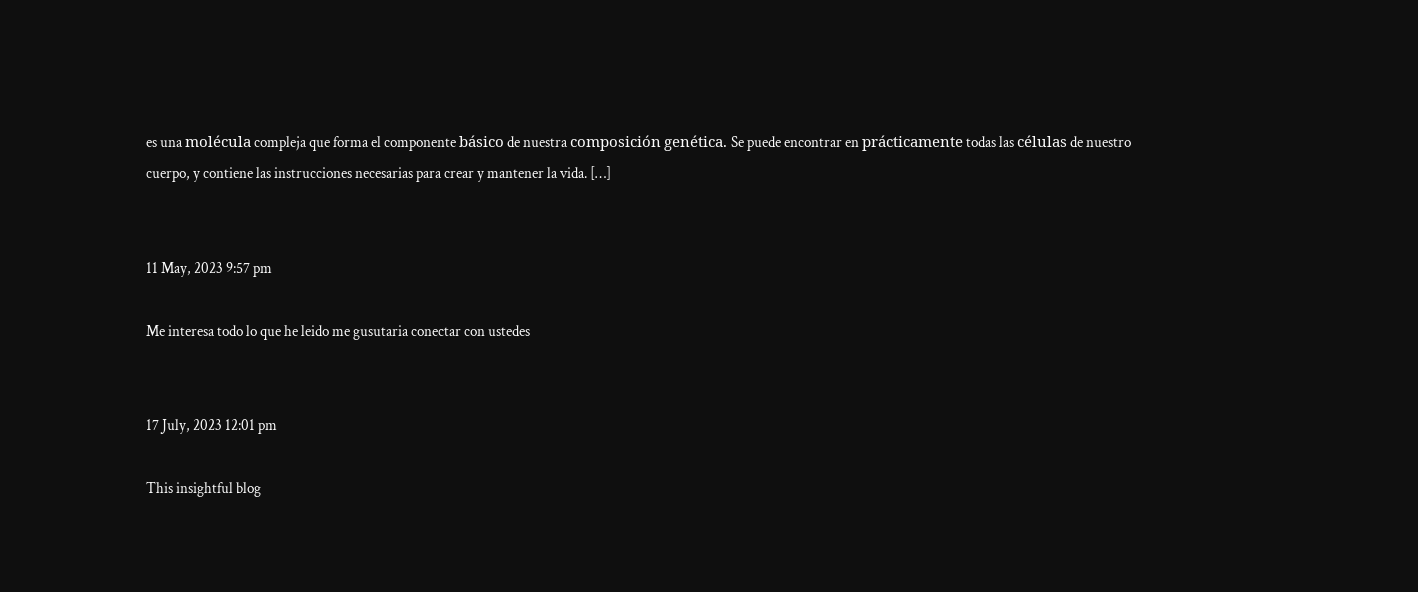es una molécula compleja que forma el componente básico de nuestra composición genética. Se puede encontrar en prácticamente todas las células de nuestro cuerpo, y contiene las instrucciones necesarias para crear y mantener la vida. […]


11 May, 2023 9:57 pm

Me interesa todo lo que he leido me gusutaria conectar con ustedes


17 July, 2023 12:01 pm

This insightful blog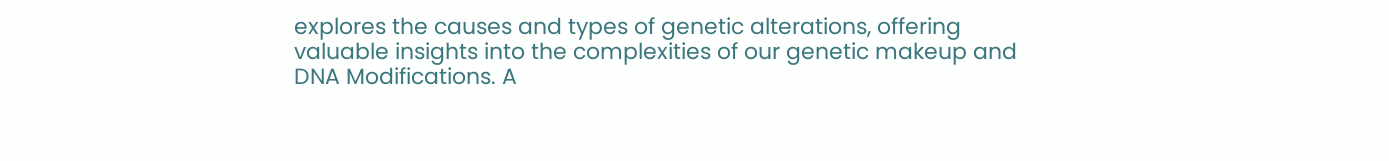explores the causes and types of genetic alterations, offering valuable insights into the complexities of our genetic makeup and DNA Modifications. A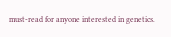must-read for anyone interested in genetics.